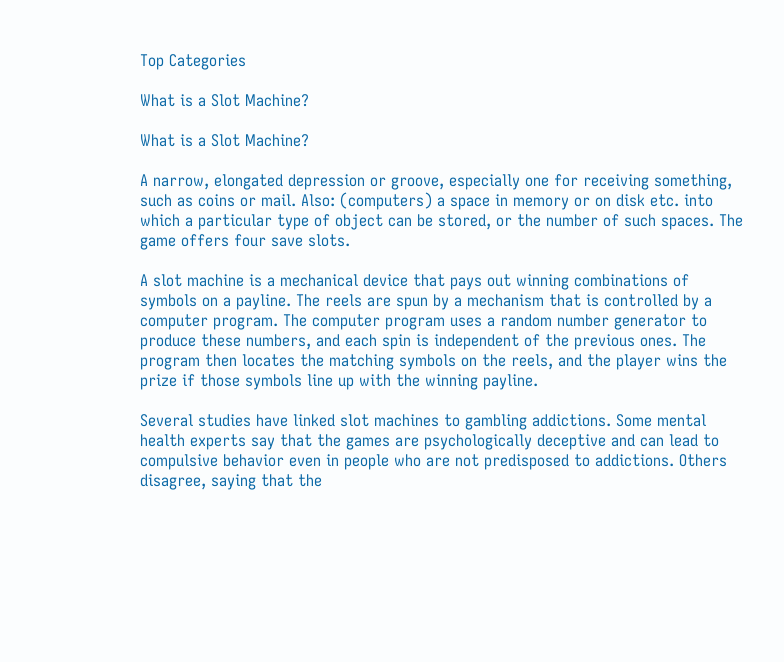Top Categories

What is a Slot Machine?

What is a Slot Machine?

A narrow, elongated depression or groove, especially one for receiving something, such as coins or mail. Also: (computers) a space in memory or on disk etc. into which a particular type of object can be stored, or the number of such spaces. The game offers four save slots.

A slot machine is a mechanical device that pays out winning combinations of symbols on a payline. The reels are spun by a mechanism that is controlled by a computer program. The computer program uses a random number generator to produce these numbers, and each spin is independent of the previous ones. The program then locates the matching symbols on the reels, and the player wins the prize if those symbols line up with the winning payline.

Several studies have linked slot machines to gambling addictions. Some mental health experts say that the games are psychologically deceptive and can lead to compulsive behavior even in people who are not predisposed to addictions. Others disagree, saying that the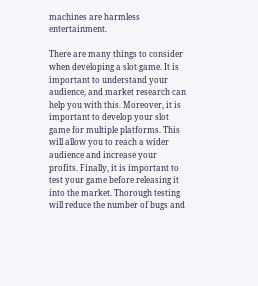machines are harmless entertainment.

There are many things to consider when developing a slot game. It is important to understand your audience, and market research can help you with this. Moreover, it is important to develop your slot game for multiple platforms. This will allow you to reach a wider audience and increase your profits. Finally, it is important to test your game before releasing it into the market. Thorough testing will reduce the number of bugs and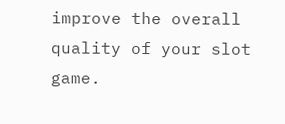improve the overall quality of your slot game.